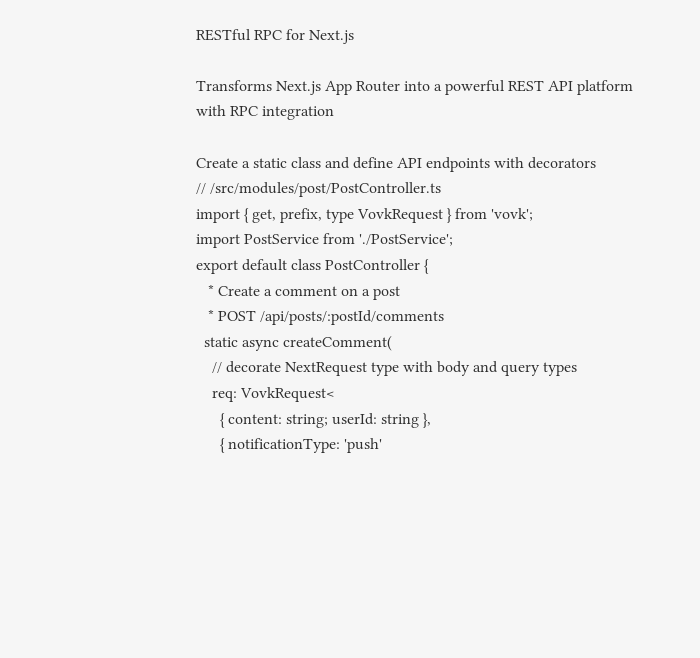RESTful RPC for Next.js

Transforms Next.js App Router into a powerful REST API platform with RPC integration

Create a static class and define API endpoints with decorators
// /src/modules/post/PostController.ts
import { get, prefix, type VovkRequest } from 'vovk';
import PostService from './PostService';
export default class PostController {
   * Create a comment on a post
   * POST /api/posts/:postId/comments
  static async createComment(
    // decorate NextRequest type with body and query types
    req: VovkRequest<
      { content: string; userId: string },
      { notificationType: 'push'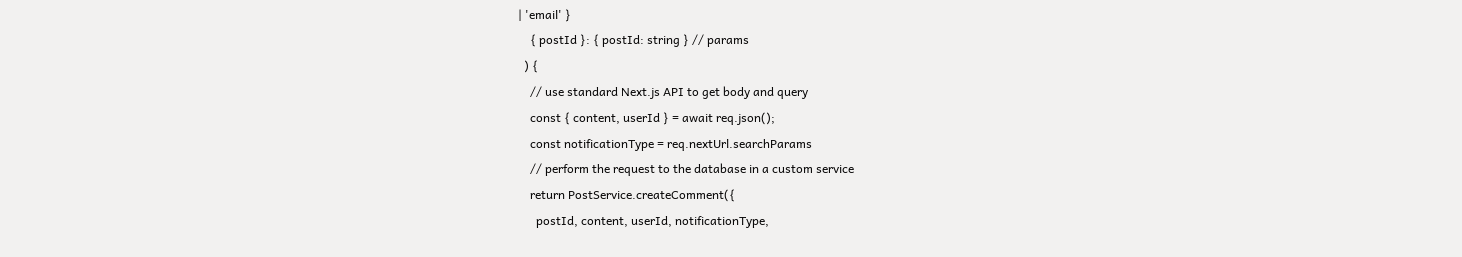| 'email' }
    { postId }: { postId: string } // params
  ) {
    // use standard Next.js API to get body and query
    const { content, userId } = await req.json();
    const notificationType = req.nextUrl.searchParams
    // perform the request to the database in a custom service
    return PostService.createComment({
      postId, content, userId, notificationType,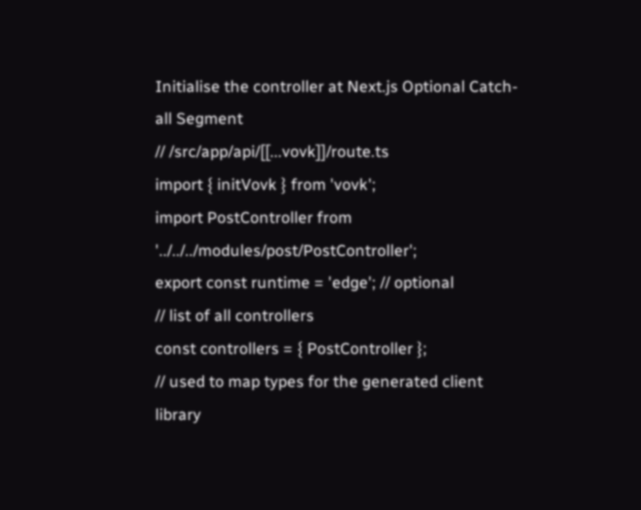Initialise the controller at Next.js Optional Catch-all Segment
// /src/app/api/[[...vovk]]/route.ts
import { initVovk } from 'vovk';
import PostController from '../../../modules/post/PostController';
export const runtime = 'edge'; // optional
// list of all controllers
const controllers = { PostController };
// used to map types for the generated client library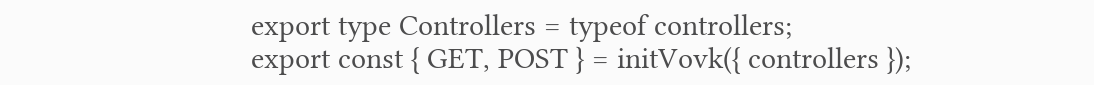export type Controllers = typeof controllers;
export const { GET, POST } = initVovk({ controllers });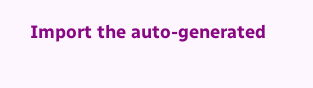Import the auto-generated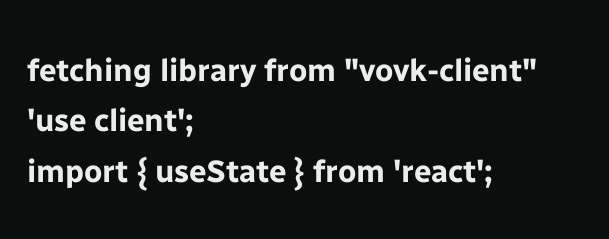fetching library from "vovk-client"
'use client';
import { useState } from 'react';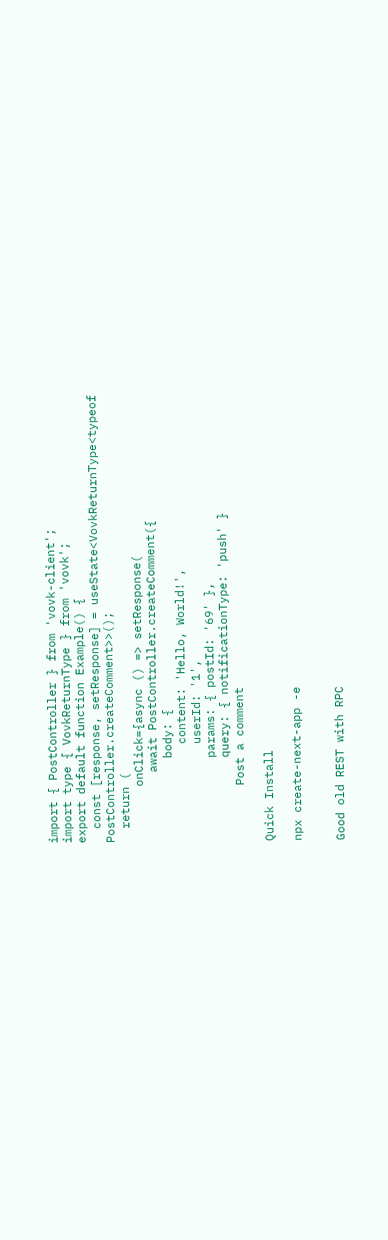import { PostController } from 'vovk-client';
import type { VovkReturnType } from 'vovk';
export default function Example() {
  const [response, setResponse] = useState<VovkReturnType<typeof PostController.createComment>>();
  return (
        onClick={async () => setResponse(
          await PostController.createComment({
            body: {
              content: 'Hello, World!',
              userId: '1',
            params: { postId: '69' },
            query: { notificationType: 'push' }
        Post a comment

Quick Install

npx create-next-app -e


Good old REST with RPC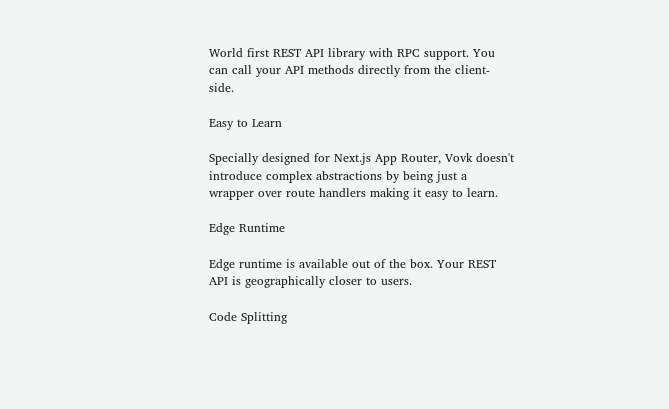World first REST API library with RPC support. You can call your API methods directly from the client-side.

Easy to Learn

Specially designed for Next.js App Router, Vovk doesn't introduce complex abstractions by being just a wrapper over route handlers making it easy to learn.

Edge Runtime

Edge runtime is available out of the box. Your REST API is geographically closer to users.

Code Splitting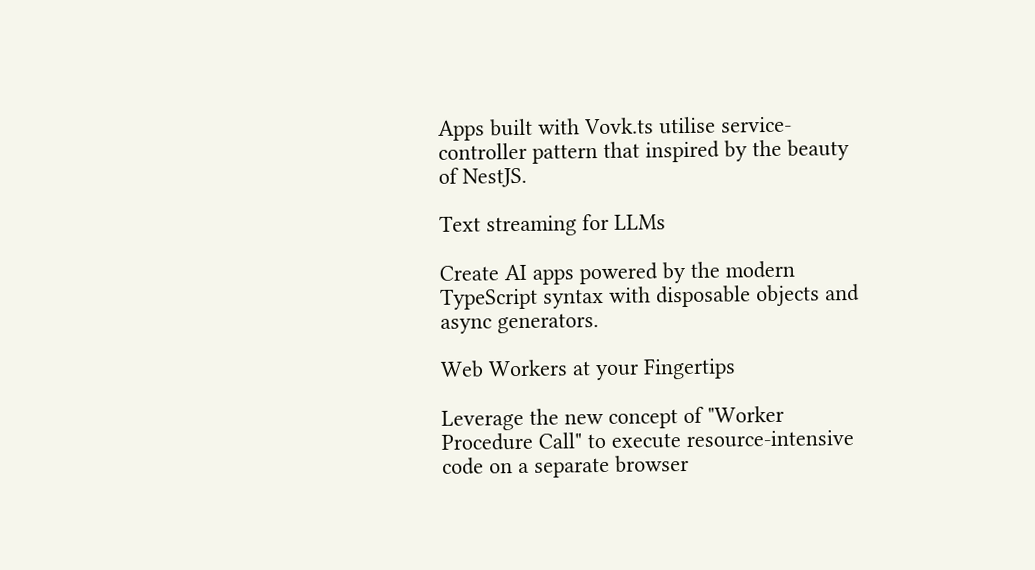Apps built with Vovk.ts utilise service-controller pattern that inspired by the beauty of NestJS.

Text streaming for LLMs

Create AI apps powered by the modern TypeScript syntax with disposable objects and async generators.

Web Workers at your Fingertips

Leverage the new concept of "Worker Procedure Call" to execute resource-intensive code on a separate browser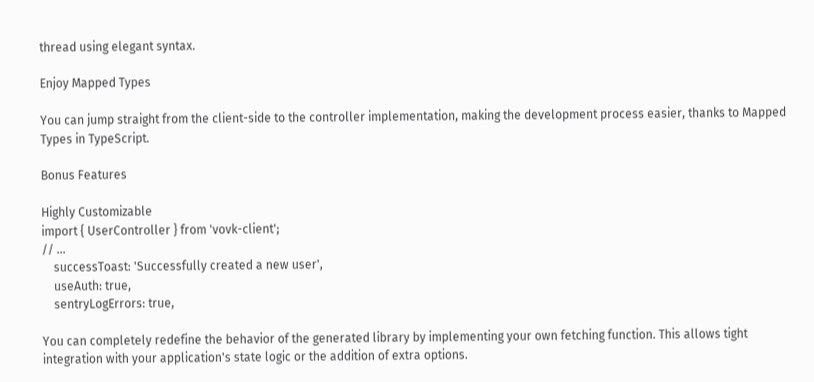thread using elegant syntax.

Enjoy Mapped Types

You can jump straight from the client-side to the controller implementation, making the development process easier, thanks to Mapped Types in TypeScript.

Bonus Features

Highly Customizable
import { UserController } from 'vovk-client';
// ...
    successToast: 'Successfully created a new user',
    useAuth: true,
    sentryLogErrors: true,

You can completely redefine the behavior of the generated library by implementing your own fetching function. This allows tight integration with your application's state logic or the addition of extra options.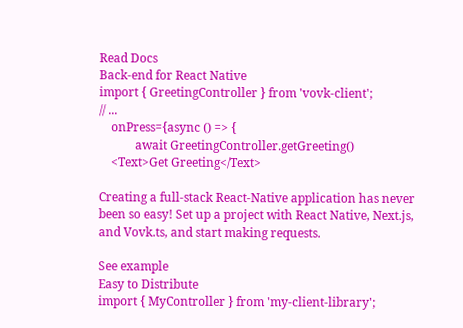Read Docs
Back-end for React Native
import { GreetingController } from 'vovk-client';
// ...
    onPress={async () => {
            await GreetingController.getGreeting()
    <Text>Get Greeting</Text>

Creating a full-stack React-Native application has never been so easy! Set up a project with React Native, Next.js, and Vovk.ts, and start making requests.

See example
Easy to Distribute
import { MyController } from 'my-client-library';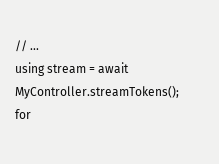// ...
using stream = await MyController.streamTokens();
for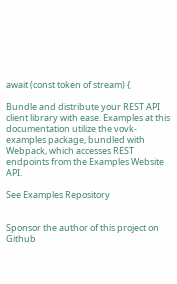await (const token of stream) {

Bundle and distribute your REST API client library with ease. Examples at this documentation utilize the vovk-examples package, bundled with Webpack, which accesses REST endpoints from the Examples Website API.

See Examples Repository


Sponsor the author of this project on Github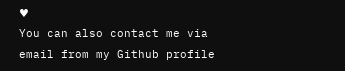♥
You can also contact me via email from my Github profile